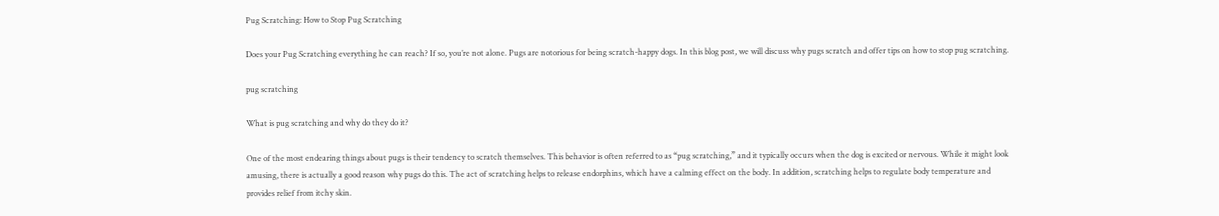Pug Scratching: How to Stop Pug Scratching

Does your Pug Scratching everything he can reach? If so, you’re not alone. Pugs are notorious for being scratch-happy dogs. In this blog post, we will discuss why pugs scratch and offer tips on how to stop pug scratching.

pug scratching

What is pug scratching and why do they do it?

One of the most endearing things about pugs is their tendency to scratch themselves. This behavior is often referred to as “pug scratching,” and it typically occurs when the dog is excited or nervous. While it might look amusing, there is actually a good reason why pugs do this. The act of scratching helps to release endorphins, which have a calming effect on the body. In addition, scratching helps to regulate body temperature and provides relief from itchy skin.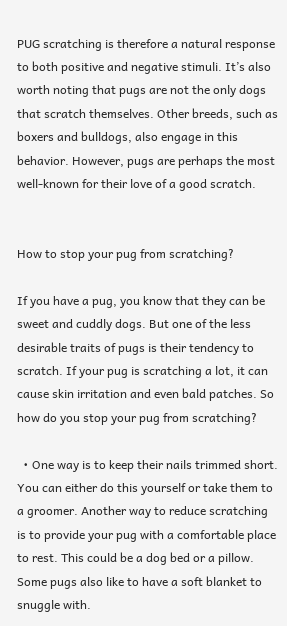PUG scratching is therefore a natural response to both positive and negative stimuli. It’s also worth noting that pugs are not the only dogs that scratch themselves. Other breeds, such as boxers and bulldogs, also engage in this behavior. However, pugs are perhaps the most well-known for their love of a good scratch.


How to stop your pug from scratching?

If you have a pug, you know that they can be sweet and cuddly dogs. But one of the less desirable traits of pugs is their tendency to scratch. If your pug is scratching a lot, it can cause skin irritation and even bald patches. So how do you stop your pug from scratching?

  • One way is to keep their nails trimmed short. You can either do this yourself or take them to a groomer. Another way to reduce scratching is to provide your pug with a comfortable place to rest. This could be a dog bed or a pillow. Some pugs also like to have a soft blanket to snuggle with.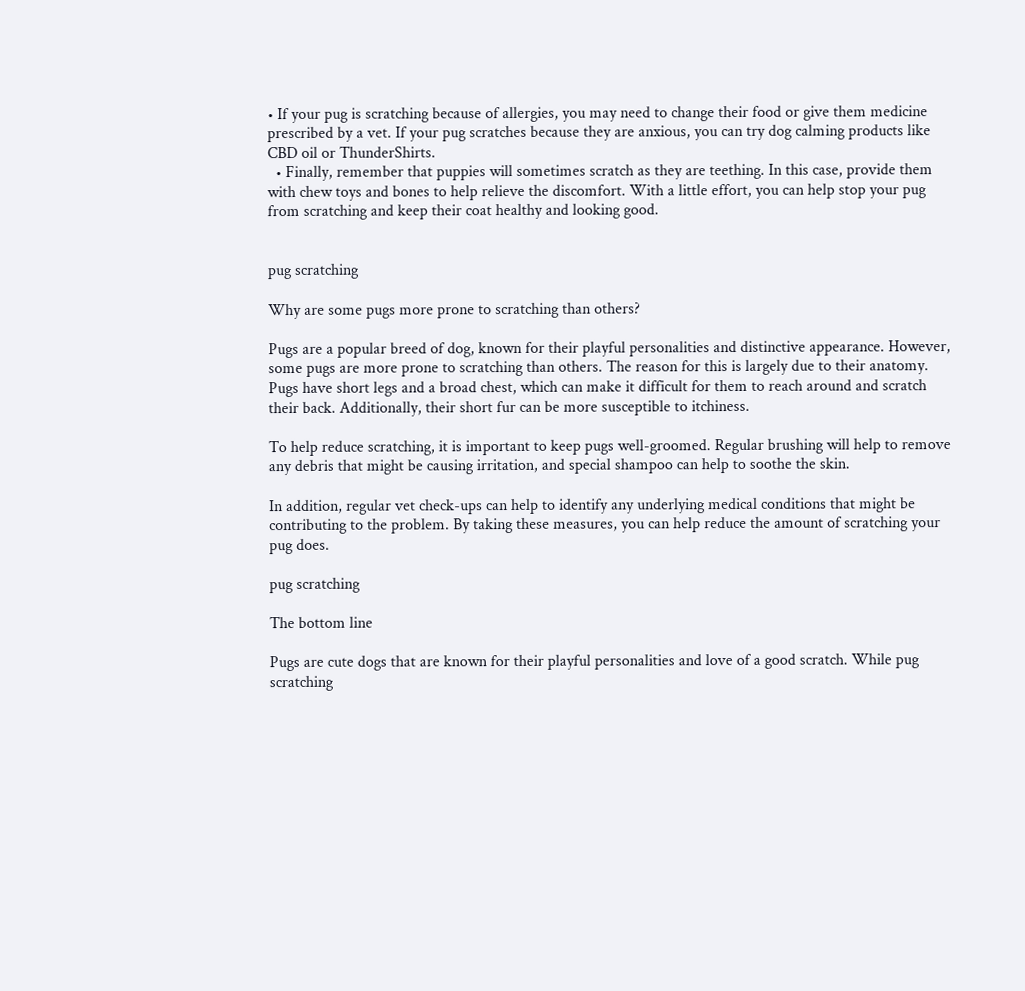• If your pug is scratching because of allergies, you may need to change their food or give them medicine prescribed by a vet. If your pug scratches because they are anxious, you can try dog calming products like CBD oil or ThunderShirts.
  • Finally, remember that puppies will sometimes scratch as they are teething. In this case, provide them with chew toys and bones to help relieve the discomfort. With a little effort, you can help stop your pug from scratching and keep their coat healthy and looking good.


pug scratching

Why are some pugs more prone to scratching than others?

Pugs are a popular breed of dog, known for their playful personalities and distinctive appearance. However, some pugs are more prone to scratching than others. The reason for this is largely due to their anatomy. Pugs have short legs and a broad chest, which can make it difficult for them to reach around and scratch their back. Additionally, their short fur can be more susceptible to itchiness.

To help reduce scratching, it is important to keep pugs well-groomed. Regular brushing will help to remove any debris that might be causing irritation, and special shampoo can help to soothe the skin.

In addition, regular vet check-ups can help to identify any underlying medical conditions that might be contributing to the problem. By taking these measures, you can help reduce the amount of scratching your pug does.

pug scratching

The bottom line

Pugs are cute dogs that are known for their playful personalities and love of a good scratch. While pug scratching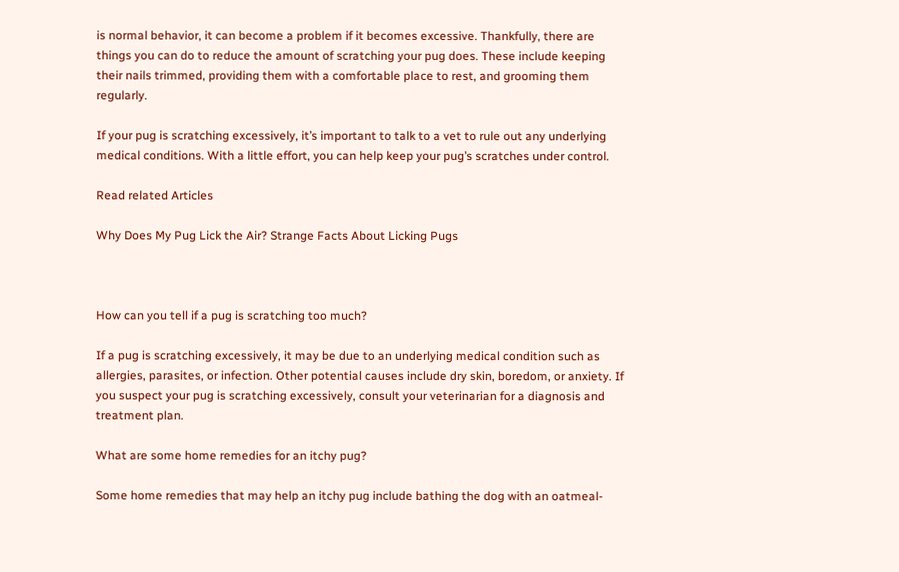is normal behavior, it can become a problem if it becomes excessive. Thankfully, there are things you can do to reduce the amount of scratching your pug does. These include keeping their nails trimmed, providing them with a comfortable place to rest, and grooming them regularly.

If your pug is scratching excessively, it’s important to talk to a vet to rule out any underlying medical conditions. With a little effort, you can help keep your pug’s scratches under control.

Read related Articles

Why Does My Pug Lick the Air? Strange Facts About Licking Pugs



How can you tell if a pug is scratching too much?

If a pug is scratching excessively, it may be due to an underlying medical condition such as allergies, parasites, or infection. Other potential causes include dry skin, boredom, or anxiety. If you suspect your pug is scratching excessively, consult your veterinarian for a diagnosis and treatment plan.

What are some home remedies for an itchy pug?

Some home remedies that may help an itchy pug include bathing the dog with an oatmeal-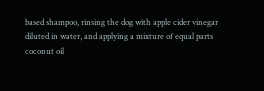based shampoo, rinsing the dog with apple cider vinegar diluted in water, and applying a mixture of equal parts coconut oil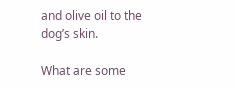and olive oil to the dog’s skin.

What are some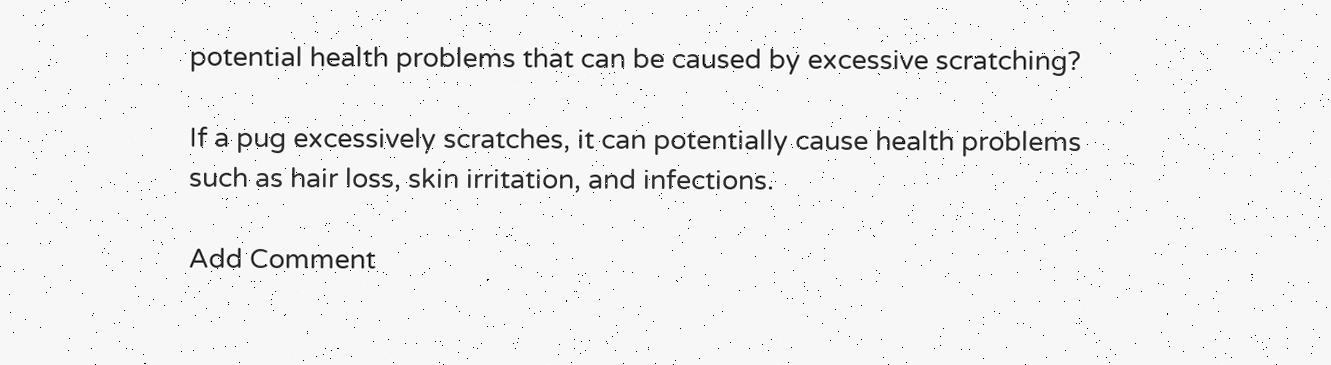potential health problems that can be caused by excessive scratching?

If a pug excessively scratches, it can potentially cause health problems such as hair loss, skin irritation, and infections.

Add Comment